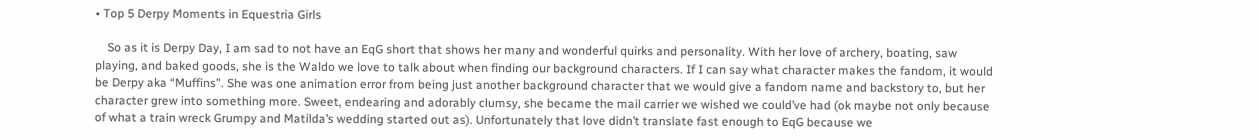• Top 5 Derpy Moments in Equestria Girls

    So as it is Derpy Day, I am sad to not have an EqG short that shows her many and wonderful quirks and personality. With her love of archery, boating, saw playing, and baked goods, she is the Waldo we love to talk about when finding our background characters. If I can say what character makes the fandom, it would be Derpy aka “Muffins”. She was one animation error from being just another background character that we would give a fandom name and backstory to, but her character grew into something more. Sweet, endearing and adorably clumsy, she became the mail carrier we wished we could’ve had (ok maybe not only because of what a train wreck Grumpy and Matilda’s wedding started out as). Unfortunately that love didn’t translate fast enough to EqG because we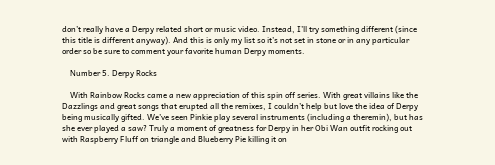don’t really have a Derpy related short or music video. Instead, I’ll try something different (since this title is different anyway). And this is only my list so it’s not set in stone or in any particular order so be sure to comment your favorite human Derpy moments.

    Number 5. Derpy Rocks

    With Rainbow Rocks came a new appreciation of this spin off series. With great villains like the Dazzlings and great songs that erupted all the remixes, I couldn’t help but love the idea of Derpy being musically gifted. We’ve seen Pinkie play several instruments (including a theremin), but has she ever played a saw? Truly a moment of greatness for Derpy in her Obi Wan outfit rocking out with Raspberry Fluff on triangle and Blueberry Pie killing it on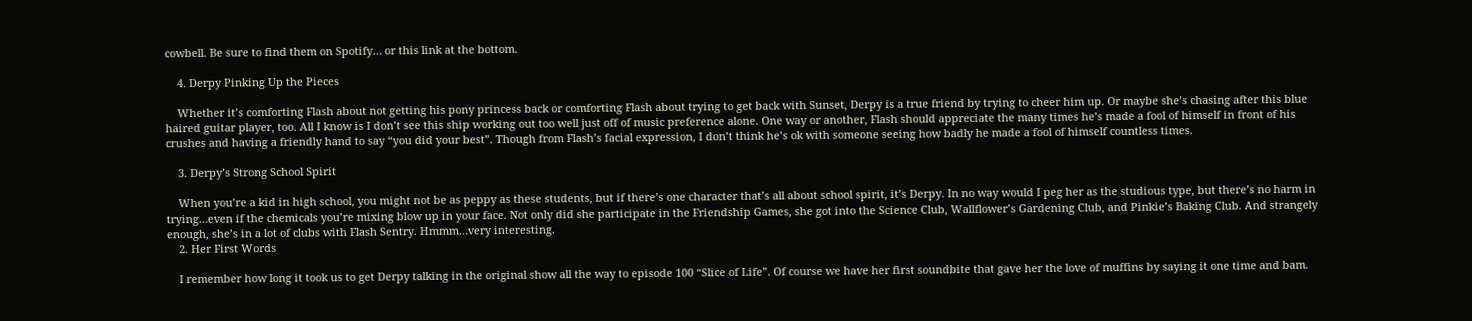cowbell. Be sure to find them on Spotify… or this link at the bottom.

    4. Derpy Pinking Up the Pieces

    Whether it’s comforting Flash about not getting his pony princess back or comforting Flash about trying to get back with Sunset, Derpy is a true friend by trying to cheer him up. Or maybe she’s chasing after this blue haired guitar player, too. All I know is I don’t see this ship working out too well just off of music preference alone. One way or another, Flash should appreciate the many times he’s made a fool of himself in front of his crushes and having a friendly hand to say “you did your best”. Though from Flash’s facial expression, I don’t think he’s ok with someone seeing how badly he made a fool of himself countless times.

    3. Derpy’s Strong School Spirit

    When you’re a kid in high school, you might not be as peppy as these students, but if there’s one character that’s all about school spirit, it’s Derpy. In no way would I peg her as the studious type, but there’s no harm in trying…even if the chemicals you’re mixing blow up in your face. Not only did she participate in the Friendship Games, she got into the Science Club, Wallflower’s Gardening Club, and Pinkie’s Baking Club. And strangely enough, she’s in a lot of clubs with Flash Sentry. Hmmm…very interesting.
    2. Her First Words

    I remember how long it took us to get Derpy talking in the original show all the way to episode 100 “Slice of Life”. Of course we have her first soundbite that gave her the love of muffins by saying it one time and bam.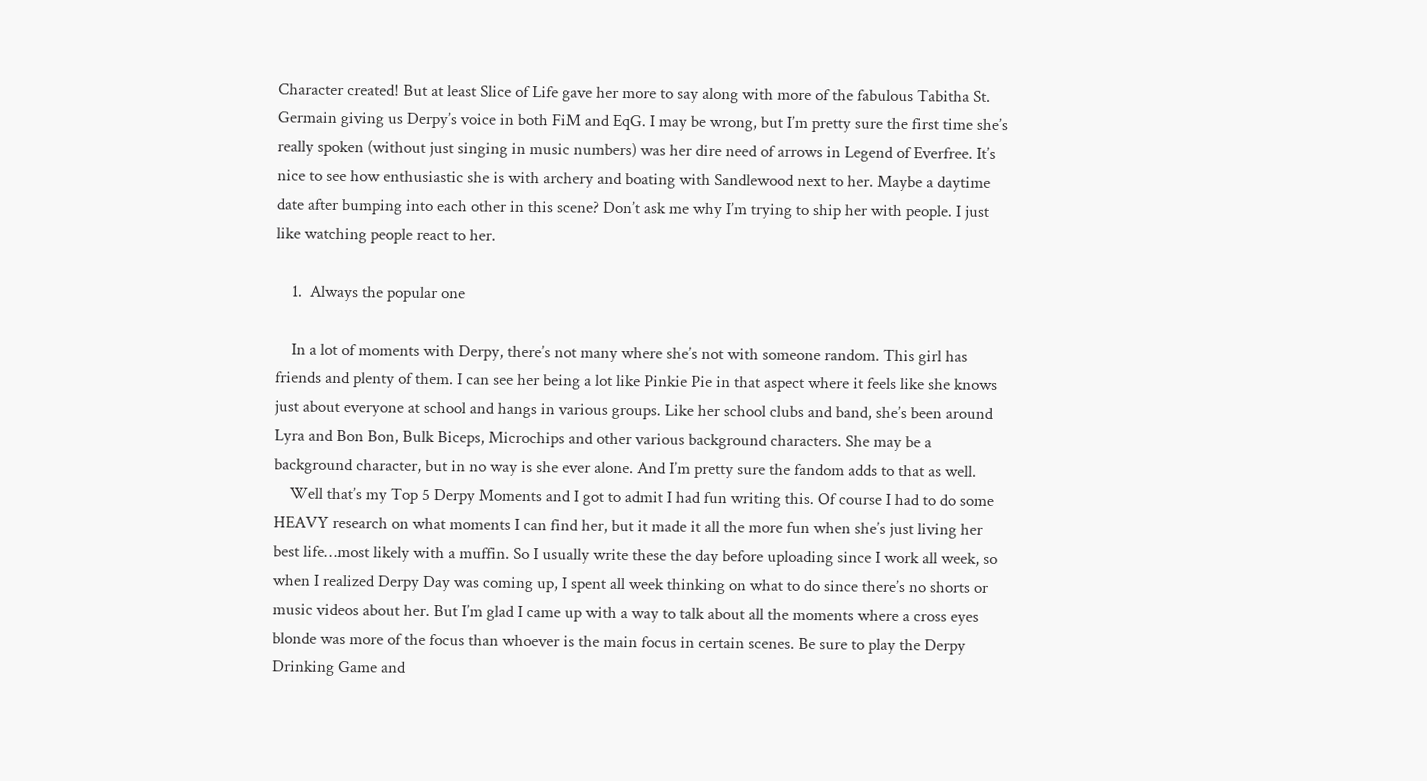Character created! But at least Slice of Life gave her more to say along with more of the fabulous Tabitha St. Germain giving us Derpy’s voice in both FiM and EqG. I may be wrong, but I’m pretty sure the first time she’s really spoken (without just singing in music numbers) was her dire need of arrows in Legend of Everfree. It’s nice to see how enthusiastic she is with archery and boating with Sandlewood next to her. Maybe a daytime date after bumping into each other in this scene? Don’t ask me why I’m trying to ship her with people. I just like watching people react to her.

    1.  Always the popular one

    In a lot of moments with Derpy, there’s not many where she’s not with someone random. This girl has friends and plenty of them. I can see her being a lot like Pinkie Pie in that aspect where it feels like she knows just about everyone at school and hangs in various groups. Like her school clubs and band, she’s been around Lyra and Bon Bon, Bulk Biceps, Microchips and other various background characters. She may be a background character, but in no way is she ever alone. And I’m pretty sure the fandom adds to that as well.
    Well that’s my Top 5 Derpy Moments and I got to admit I had fun writing this. Of course I had to do some HEAVY research on what moments I can find her, but it made it all the more fun when she’s just living her best life…most likely with a muffin. So I usually write these the day before uploading since I work all week, so when I realized Derpy Day was coming up, I spent all week thinking on what to do since there’s no shorts or music videos about her. But I’m glad I came up with a way to talk about all the moments where a cross eyes blonde was more of the focus than whoever is the main focus in certain scenes. Be sure to play the Derpy Drinking Game and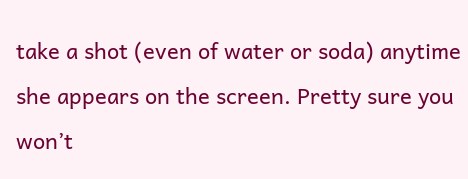take a shot (even of water or soda) anytime she appears on the screen. Pretty sure you won’t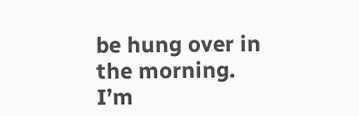be hung over in the morning. I’m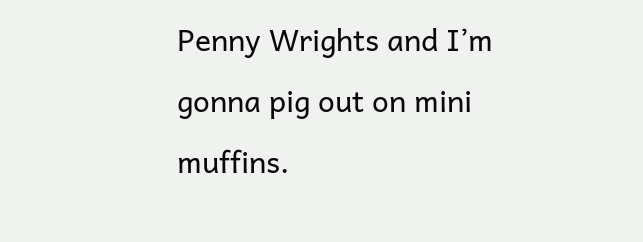Penny Wrights and I’m gonna pig out on mini muffins.